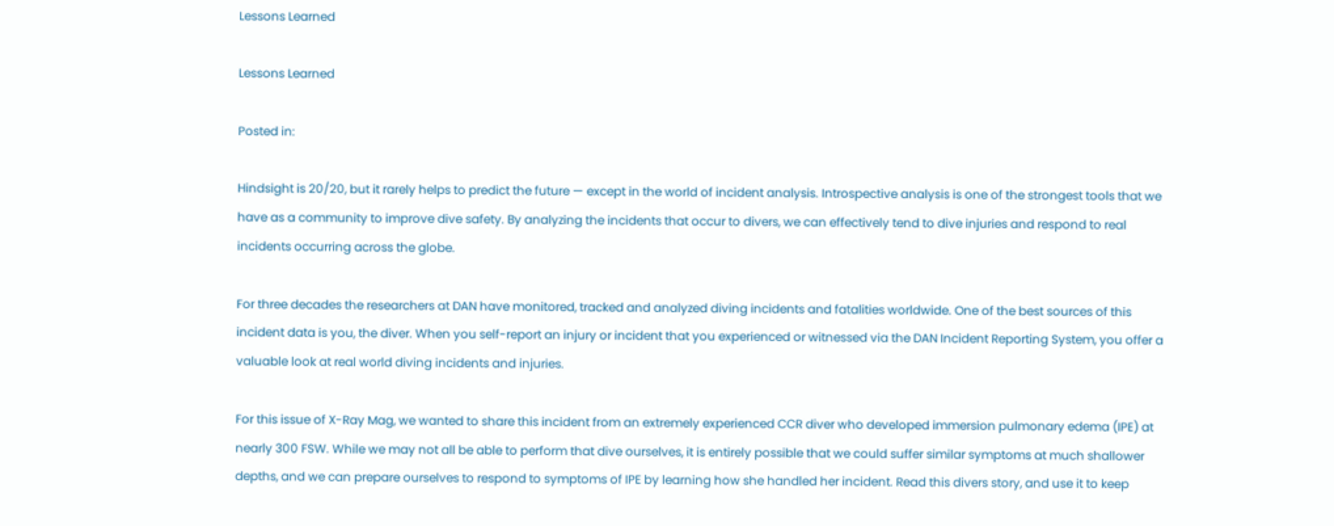Lessons Learned

Lessons Learned

Posted in:

Hindsight is 20/20, but it rarely helps to predict the future — except in the world of incident analysis. Introspective analysis is one of the strongest tools that we have as a community to improve dive safety. By analyzing the incidents that occur to divers, we can effectively tend to dive injuries and respond to real incidents occurring across the globe.

For three decades the researchers at DAN have monitored, tracked and analyzed diving incidents and fatalities worldwide. One of the best sources of this incident data is you, the diver. When you self-report an injury or incident that you experienced or witnessed via the DAN Incident Reporting System, you offer a valuable look at real world diving incidents and injuries.

For this issue of X-Ray Mag, we wanted to share this incident from an extremely experienced CCR diver who developed immersion pulmonary edema (IPE) at nearly 300 FSW. While we may not all be able to perform that dive ourselves, it is entirely possible that we could suffer similar symptoms at much shallower depths, and we can prepare ourselves to respond to symptoms of IPE by learning how she handled her incident. Read this divers story, and use it to keep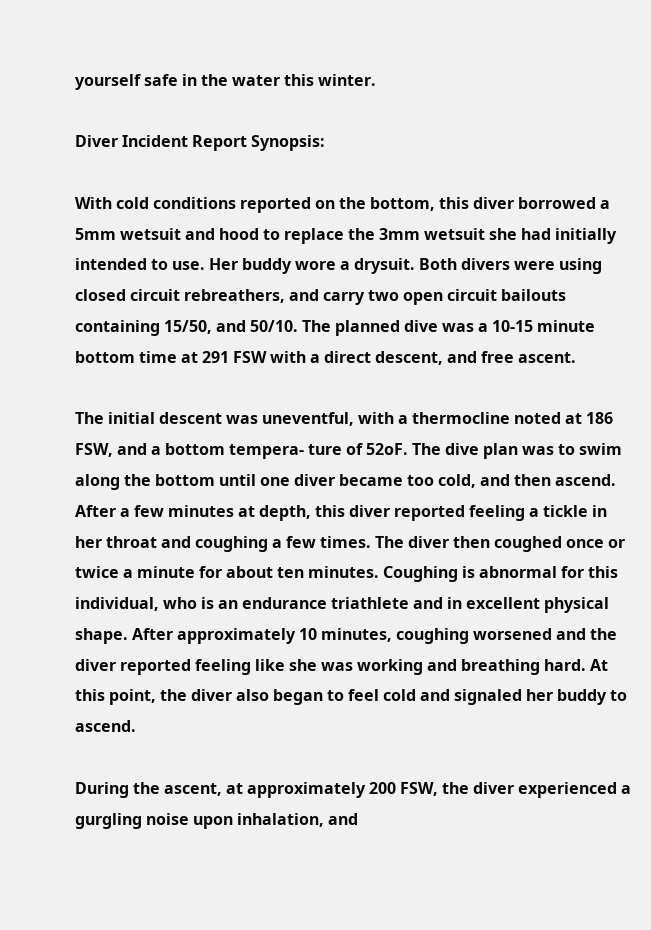yourself safe in the water this winter.

Diver Incident Report Synopsis:

With cold conditions reported on the bottom, this diver borrowed a 5mm wetsuit and hood to replace the 3mm wetsuit she had initially intended to use. Her buddy wore a drysuit. Both divers were using closed circuit rebreathers, and carry two open circuit bailouts containing 15/50, and 50/10. The planned dive was a 10-15 minute bottom time at 291 FSW with a direct descent, and free ascent.

The initial descent was uneventful, with a thermocline noted at 186 FSW, and a bottom tempera- ture of 52oF. The dive plan was to swim along the bottom until one diver became too cold, and then ascend. After a few minutes at depth, this diver reported feeling a tickle in her throat and coughing a few times. The diver then coughed once or twice a minute for about ten minutes. Coughing is abnormal for this individual, who is an endurance triathlete and in excellent physical shape. After approximately 10 minutes, coughing worsened and the diver reported feeling like she was working and breathing hard. At this point, the diver also began to feel cold and signaled her buddy to ascend.

During the ascent, at approximately 200 FSW, the diver experienced a gurgling noise upon inhalation, and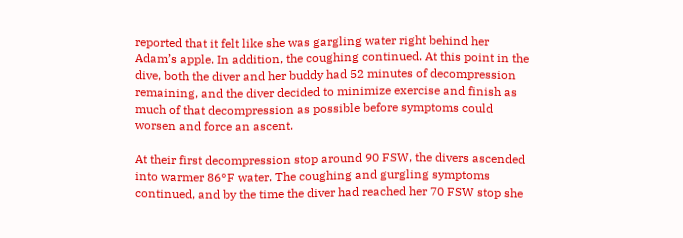reported that it felt like she was gargling water right behind her Adam’s apple. In addition, the coughing continued. At this point in the dive, both the diver and her buddy had 52 minutes of decompression remaining, and the diver decided to minimize exercise and finish as much of that decompression as possible before symptoms could worsen and force an ascent.

At their first decompression stop around 90 FSW, the divers ascended into warmer 86°F water. The coughing and gurgling symptoms continued, and by the time the diver had reached her 70 FSW stop she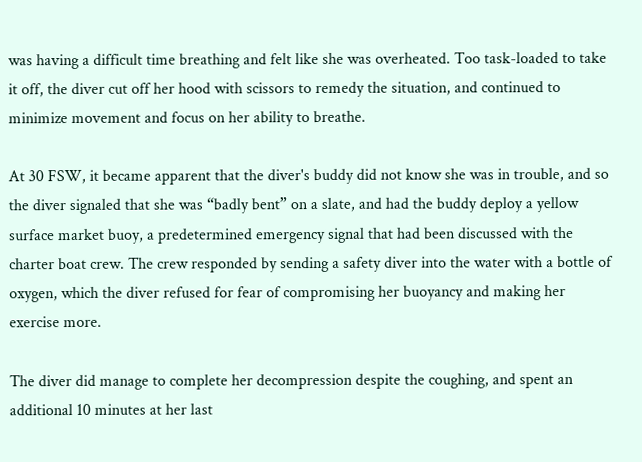was having a difficult time breathing and felt like she was overheated. Too task-loaded to take it off, the diver cut off her hood with scissors to remedy the situation, and continued to minimize movement and focus on her ability to breathe.

At 30 FSW, it became apparent that the diver's buddy did not know she was in trouble, and so the diver signaled that she was “badly bent” on a slate, and had the buddy deploy a yellow surface market buoy, a predetermined emergency signal that had been discussed with the charter boat crew. The crew responded by sending a safety diver into the water with a bottle of oxygen, which the diver refused for fear of compromising her buoyancy and making her exercise more.

The diver did manage to complete her decompression despite the coughing, and spent an additional 10 minutes at her last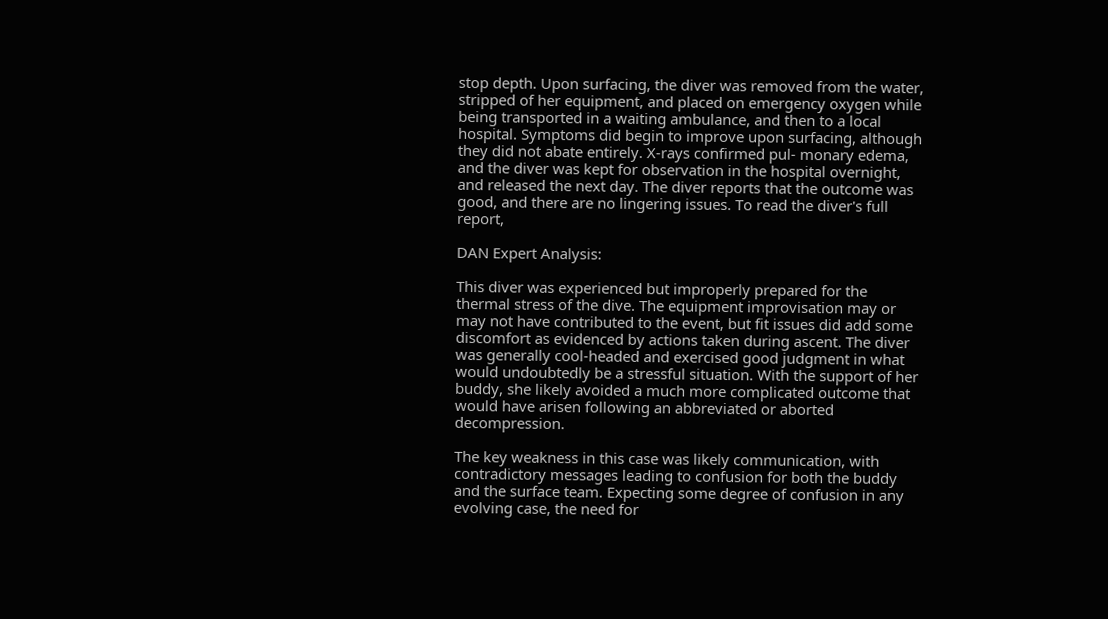stop depth. Upon surfacing, the diver was removed from the water, stripped of her equipment, and placed on emergency oxygen while being transported in a waiting ambulance, and then to a local hospital. Symptoms did begin to improve upon surfacing, although they did not abate entirely. X-rays confirmed pul- monary edema, and the diver was kept for observation in the hospital overnight, and released the next day. The diver reports that the outcome was good, and there are no lingering issues. To read the diver's full report,

DAN Expert Analysis:

This diver was experienced but improperly prepared for the thermal stress of the dive. The equipment improvisation may or may not have contributed to the event, but fit issues did add some discomfort as evidenced by actions taken during ascent. The diver was generally cool-headed and exercised good judgment in what would undoubtedly be a stressful situation. With the support of her buddy, she likely avoided a much more complicated outcome that would have arisen following an abbreviated or aborted decompression.

The key weakness in this case was likely communication, with contradictory messages leading to confusion for both the buddy and the surface team. Expecting some degree of confusion in any evolving case, the need for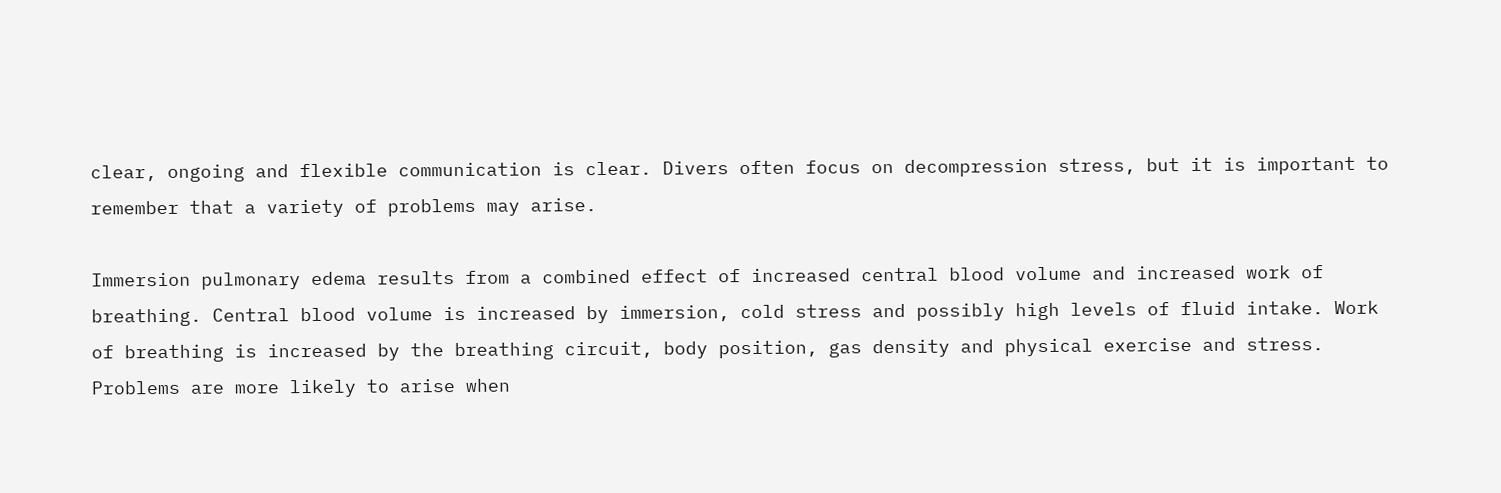clear, ongoing and flexible communication is clear. Divers often focus on decompression stress, but it is important to remember that a variety of problems may arise.

Immersion pulmonary edema results from a combined effect of increased central blood volume and increased work of breathing. Central blood volume is increased by immersion, cold stress and possibly high levels of fluid intake. Work of breathing is increased by the breathing circuit, body position, gas density and physical exercise and stress. Problems are more likely to arise when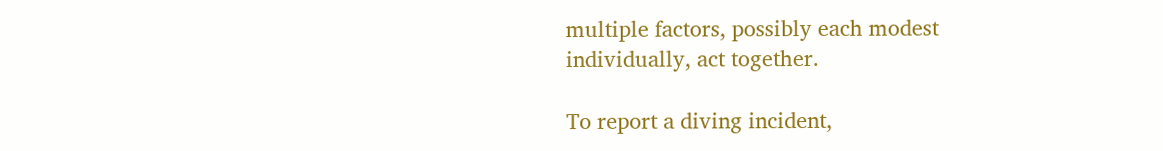multiple factors, possibly each modest individually, act together.

To report a diving incident,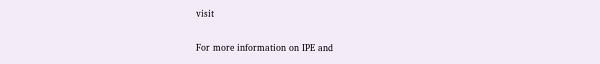visit

For more information on IPE and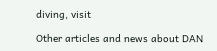diving, visit

Other articles and news about DAN